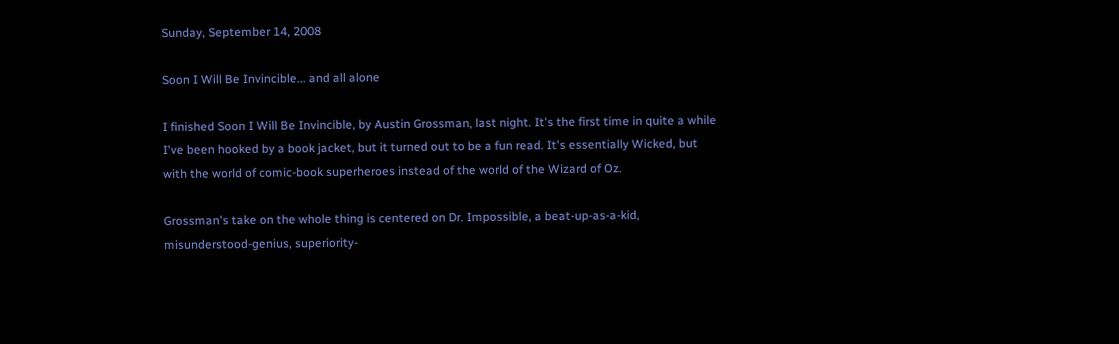Sunday, September 14, 2008

Soon I Will Be Invincible... and all alone

I finished Soon I Will Be Invincible, by Austin Grossman, last night. It's the first time in quite a while I've been hooked by a book jacket, but it turned out to be a fun read. It's essentially Wicked, but with the world of comic-book superheroes instead of the world of the Wizard of Oz.

Grossman's take on the whole thing is centered on Dr. Impossible, a beat-up-as-a-kid, misunderstood-genius, superiority-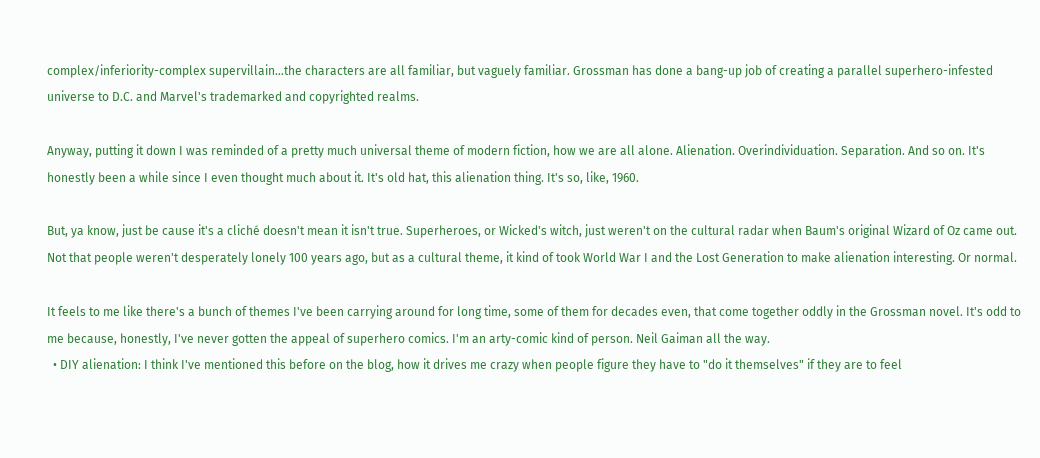complex/inferiority-complex supervillain...the characters are all familiar, but vaguely familiar. Grossman has done a bang-up job of creating a parallel superhero-infested universe to D.C. and Marvel's trademarked and copyrighted realms.

Anyway, putting it down I was reminded of a pretty much universal theme of modern fiction, how we are all alone. Alienation. Overindividuation. Separation. And so on. It's honestly been a while since I even thought much about it. It's old hat, this alienation thing. It's so, like, 1960.

But, ya know, just be cause it's a cliché doesn't mean it isn't true. Superheroes, or Wicked's witch, just weren't on the cultural radar when Baum's original Wizard of Oz came out. Not that people weren't desperately lonely 100 years ago, but as a cultural theme, it kind of took World War I and the Lost Generation to make alienation interesting. Or normal.

It feels to me like there's a bunch of themes I've been carrying around for long time, some of them for decades even, that come together oddly in the Grossman novel. It's odd to me because, honestly, I've never gotten the appeal of superhero comics. I'm an arty-comic kind of person. Neil Gaiman all the way.
  • DIY alienation: I think I've mentioned this before on the blog, how it drives me crazy when people figure they have to "do it themselves" if they are to feel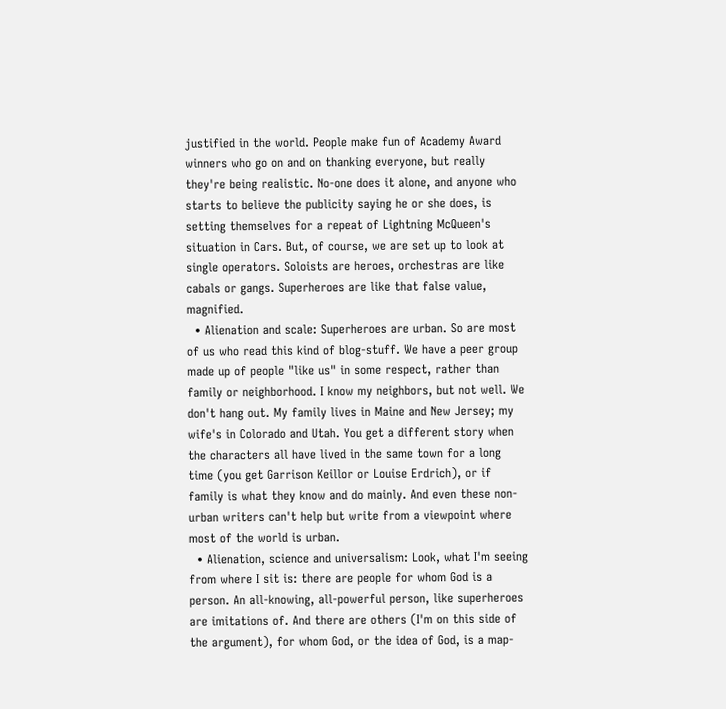justified in the world. People make fun of Academy Award winners who go on and on thanking everyone, but really they're being realistic. No-one does it alone, and anyone who starts to believe the publicity saying he or she does, is setting themselves for a repeat of Lightning McQueen's situation in Cars. But, of course, we are set up to look at single operators. Soloists are heroes, orchestras are like cabals or gangs. Superheroes are like that false value, magnified.
  • Alienation and scale: Superheroes are urban. So are most of us who read this kind of blog-stuff. We have a peer group made up of people "like us" in some respect, rather than family or neighborhood. I know my neighbors, but not well. We don't hang out. My family lives in Maine and New Jersey; my wife's in Colorado and Utah. You get a different story when the characters all have lived in the same town for a long time (you get Garrison Keillor or Louise Erdrich), or if family is what they know and do mainly. And even these non-urban writers can't help but write from a viewpoint where most of the world is urban.
  • Alienation, science and universalism: Look, what I'm seeing from where I sit is: there are people for whom God is a person. An all-knowing, all-powerful person, like superheroes are imitations of. And there are others (I'm on this side of the argument), for whom God, or the idea of God, is a map-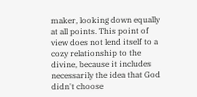maker, looking down equally at all points. This point of view does not lend itself to a cozy relationship to the divine, because it includes necessarily the idea that God didn't choose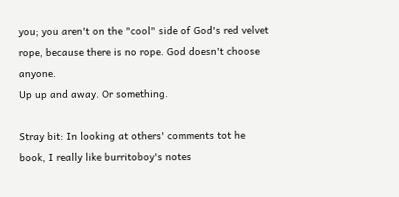you; you aren't on the "cool" side of God's red velvet rope, because there is no rope. God doesn't choose anyone.
Up up and away. Or something.

Stray bit: In looking at others' comments tot he book, I really like burritoboy's notes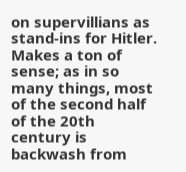on supervillians as stand-ins for Hitler. Makes a ton of sense; as in so many things, most of the second half of the 20th century is backwash from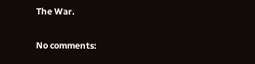The War.

No comments: